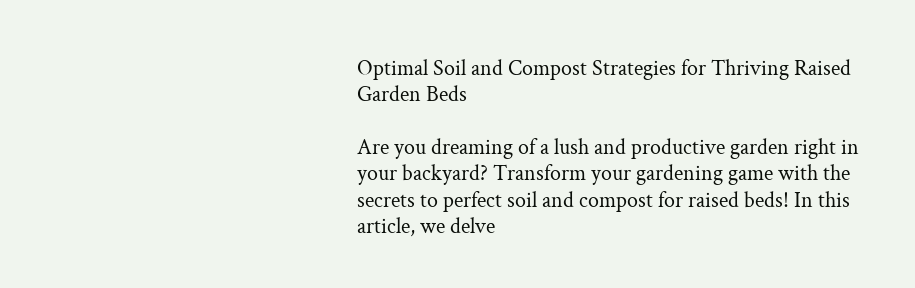Optimal Soil and Compost Strategies for Thriving Raised Garden Beds

Are you dreaming of a lush and productive garden right in your backyard? Transform your gardening game with the secrets to perfect soil and compost for raised beds! In this article, we delve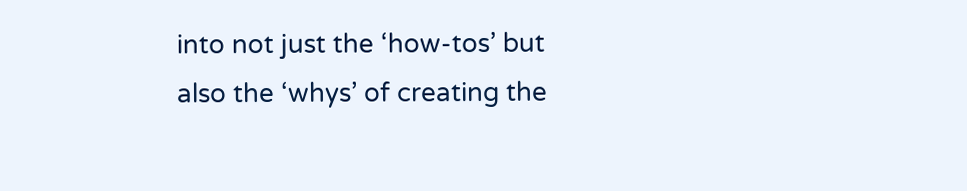into not just the ‘how-tos’ but also the ‘whys’ of creating the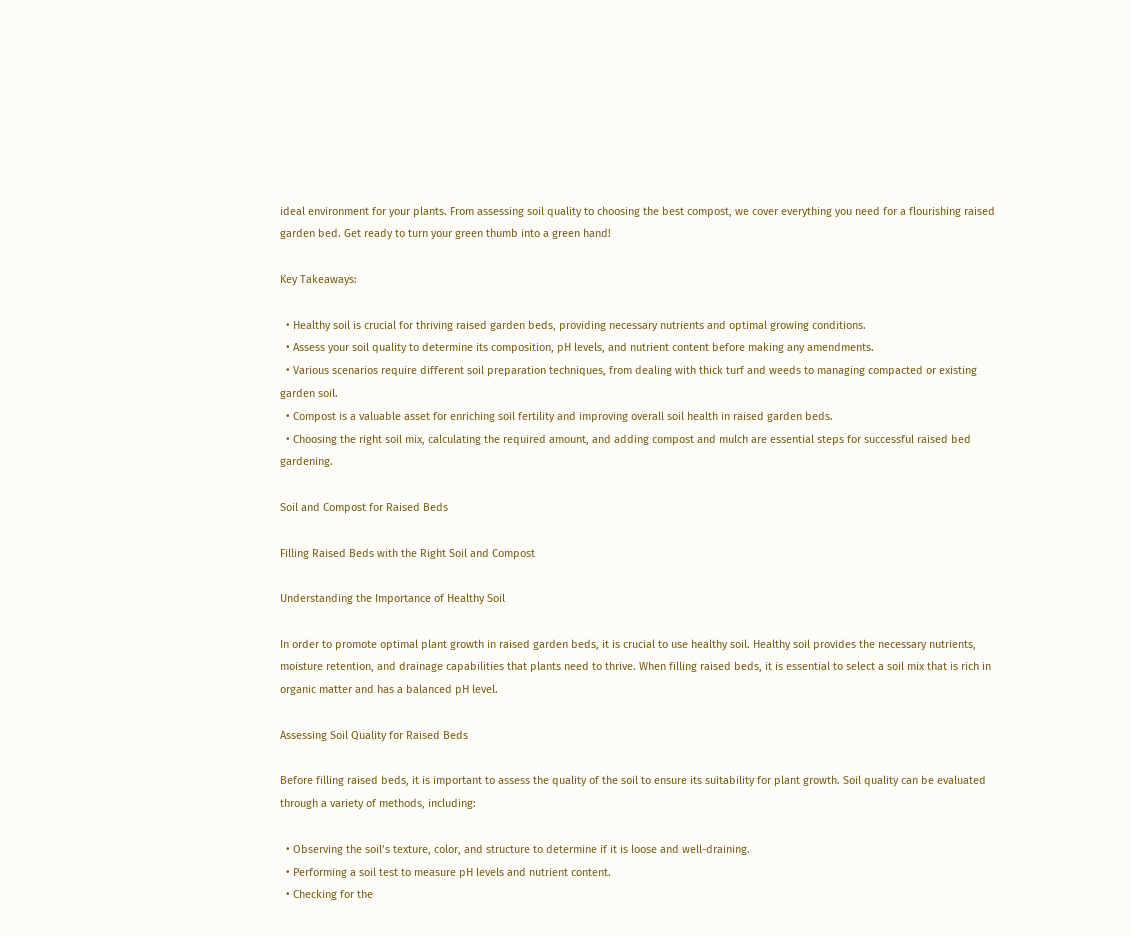ideal environment for your plants. From assessing soil quality to choosing the best compost, we cover everything you need for a flourishing raised garden bed. Get ready to turn your green thumb into a green hand!

Key Takeaways:

  • Healthy soil is crucial for thriving raised garden beds, providing necessary nutrients and optimal growing conditions.
  • Assess your soil quality to determine its composition, pH levels, and nutrient content before making any amendments.
  • Various scenarios require different soil preparation techniques, from dealing with thick turf and weeds to managing compacted or existing garden soil.
  • Compost is a valuable asset for enriching soil fertility and improving overall soil health in raised garden beds.
  • Choosing the right soil mix, calculating the required amount, and adding compost and mulch are essential steps for successful raised bed gardening.

Soil and Compost for Raised Beds

Filling Raised Beds with the Right Soil and Compost

Understanding the Importance of Healthy Soil

In order to promote optimal plant growth in raised garden beds, it is crucial to use healthy soil. Healthy soil provides the necessary nutrients, moisture retention, and drainage capabilities that plants need to thrive. When filling raised beds, it is essential to select a soil mix that is rich in organic matter and has a balanced pH level.

Assessing Soil Quality for Raised Beds

Before filling raised beds, it is important to assess the quality of the soil to ensure its suitability for plant growth. Soil quality can be evaluated through a variety of methods, including:

  • Observing the soil’s texture, color, and structure to determine if it is loose and well-draining.
  • Performing a soil test to measure pH levels and nutrient content.
  • Checking for the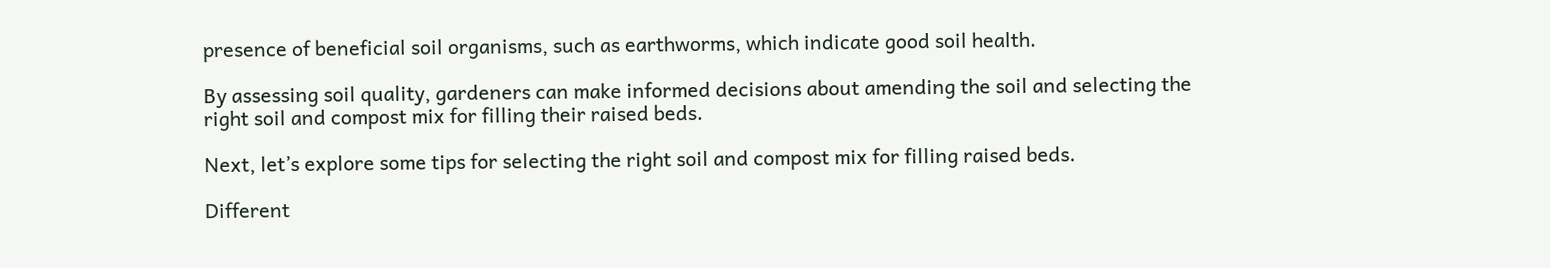presence of beneficial soil organisms, such as earthworms, which indicate good soil health.

By assessing soil quality, gardeners can make informed decisions about amending the soil and selecting the right soil and compost mix for filling their raised beds.

Next, let’s explore some tips for selecting the right soil and compost mix for filling raised beds.

Different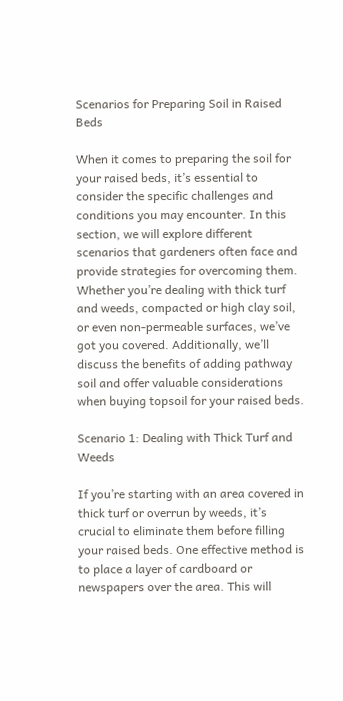Scenarios for Preparing Soil in Raised Beds

When it comes to preparing the soil for your raised beds, it’s essential to consider the specific challenges and conditions you may encounter. In this section, we will explore different scenarios that gardeners often face and provide strategies for overcoming them. Whether you’re dealing with thick turf and weeds, compacted or high clay soil, or even non-permeable surfaces, we’ve got you covered. Additionally, we’ll discuss the benefits of adding pathway soil and offer valuable considerations when buying topsoil for your raised beds.

Scenario 1: Dealing with Thick Turf and Weeds

If you’re starting with an area covered in thick turf or overrun by weeds, it’s crucial to eliminate them before filling your raised beds. One effective method is to place a layer of cardboard or newspapers over the area. This will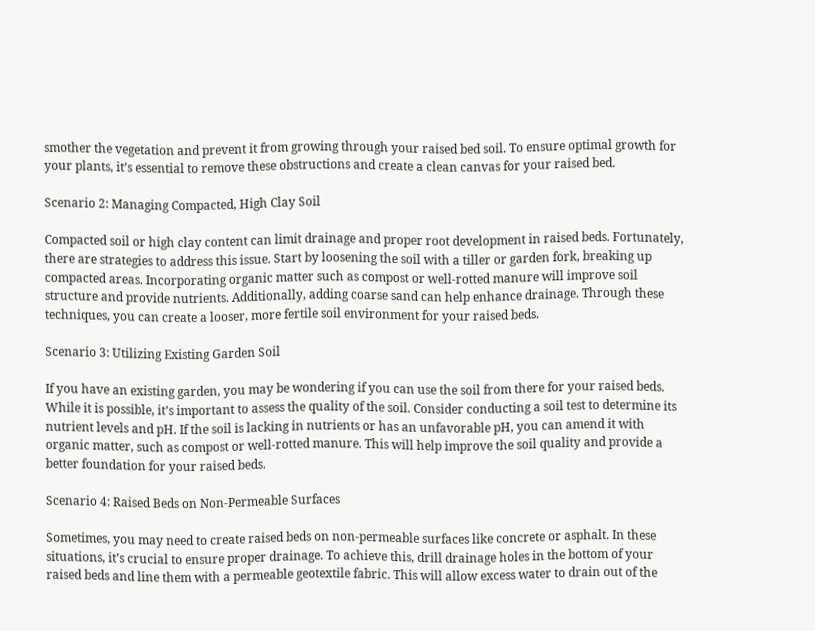smother the vegetation and prevent it from growing through your raised bed soil. To ensure optimal growth for your plants, it’s essential to remove these obstructions and create a clean canvas for your raised bed.

Scenario 2: Managing Compacted, High Clay Soil

Compacted soil or high clay content can limit drainage and proper root development in raised beds. Fortunately, there are strategies to address this issue. Start by loosening the soil with a tiller or garden fork, breaking up compacted areas. Incorporating organic matter such as compost or well-rotted manure will improve soil structure and provide nutrients. Additionally, adding coarse sand can help enhance drainage. Through these techniques, you can create a looser, more fertile soil environment for your raised beds.

Scenario 3: Utilizing Existing Garden Soil

If you have an existing garden, you may be wondering if you can use the soil from there for your raised beds. While it is possible, it’s important to assess the quality of the soil. Consider conducting a soil test to determine its nutrient levels and pH. If the soil is lacking in nutrients or has an unfavorable pH, you can amend it with organic matter, such as compost or well-rotted manure. This will help improve the soil quality and provide a better foundation for your raised beds.

Scenario 4: Raised Beds on Non-Permeable Surfaces

Sometimes, you may need to create raised beds on non-permeable surfaces like concrete or asphalt. In these situations, it’s crucial to ensure proper drainage. To achieve this, drill drainage holes in the bottom of your raised beds and line them with a permeable geotextile fabric. This will allow excess water to drain out of the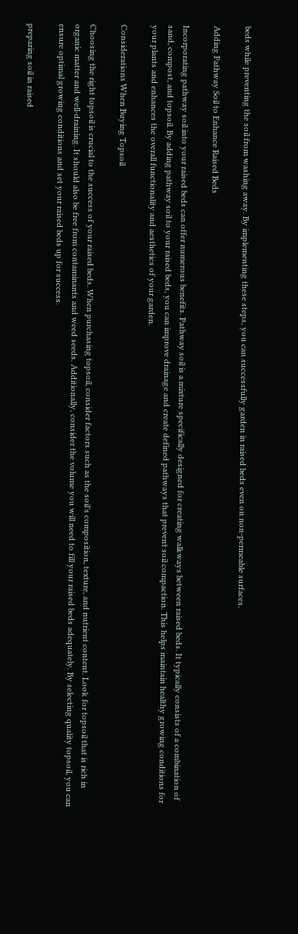beds while preventing the soil from washing away. By implementing these steps, you can successfully garden in raised beds even on non-permeable surfaces.

Adding Pathway Soil to Enhance Raised Beds

Incorporating pathway soil into your raised beds can offer numerous benefits. Pathway soil is a mixture specifically designed for creating walkways between raised beds. It typically consists of a combination of sand, compost, and topsoil. By adding pathway soil to your raised beds, you can improve drainage and create defined pathways that prevent soil compaction. This helps maintain healthy growing conditions for your plants and enhances the overall functionality and aesthetics of your garden.

Considerations When Buying Topsoil

Choosing the right topsoil is crucial to the success of your raised beds. When purchasing topsoil, consider factors such as the soil’s composition, texture, and nutrient content. Look for topsoil that is rich in organic matter and well-draining. It should also be free from contaminants and weed seeds. Additionally, consider the volume you will need to fill your raised beds adequately. By selecting quality topsoil, you can ensure optimal growing conditions and set your raised beds up for success.

preparing soil in raised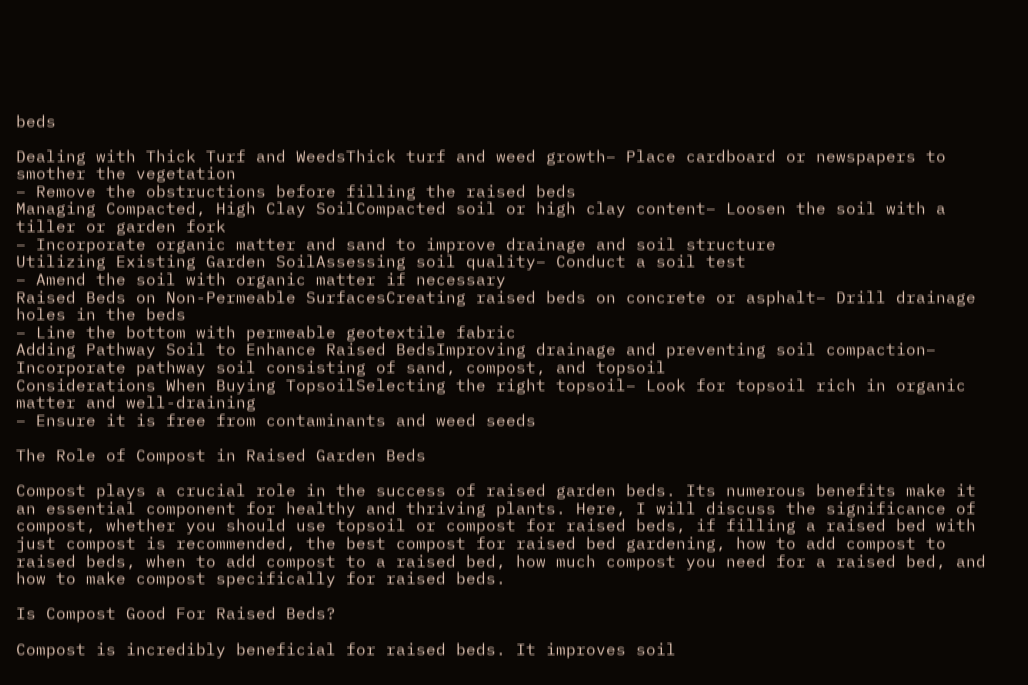beds

Dealing with Thick Turf and WeedsThick turf and weed growth– Place cardboard or newspapers to smother the vegetation
– Remove the obstructions before filling the raised beds
Managing Compacted, High Clay SoilCompacted soil or high clay content– Loosen the soil with a tiller or garden fork
– Incorporate organic matter and sand to improve drainage and soil structure
Utilizing Existing Garden SoilAssessing soil quality– Conduct a soil test
– Amend the soil with organic matter if necessary
Raised Beds on Non-Permeable SurfacesCreating raised beds on concrete or asphalt– Drill drainage holes in the beds
– Line the bottom with permeable geotextile fabric
Adding Pathway Soil to Enhance Raised BedsImproving drainage and preventing soil compaction– Incorporate pathway soil consisting of sand, compost, and topsoil
Considerations When Buying TopsoilSelecting the right topsoil– Look for topsoil rich in organic matter and well-draining
– Ensure it is free from contaminants and weed seeds

The Role of Compost in Raised Garden Beds

Compost plays a crucial role in the success of raised garden beds. Its numerous benefits make it an essential component for healthy and thriving plants. Here, I will discuss the significance of compost, whether you should use topsoil or compost for raised beds, if filling a raised bed with just compost is recommended, the best compost for raised bed gardening, how to add compost to raised beds, when to add compost to a raised bed, how much compost you need for a raised bed, and how to make compost specifically for raised beds.

Is Compost Good For Raised Beds?

Compost is incredibly beneficial for raised beds. It improves soil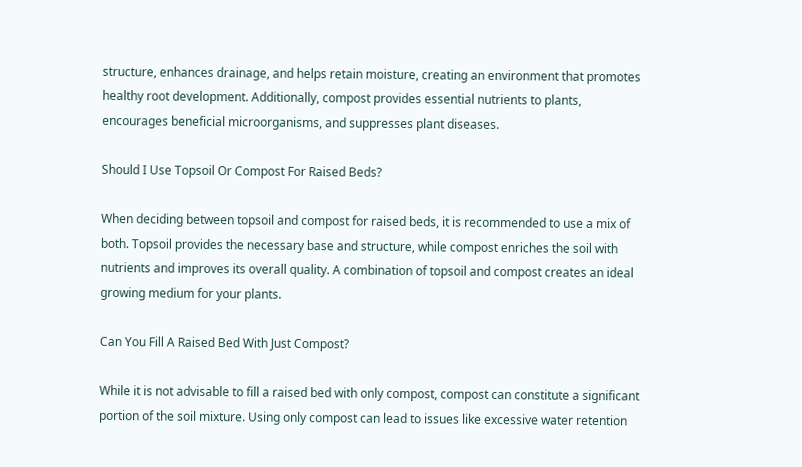structure, enhances drainage, and helps retain moisture, creating an environment that promotes healthy root development. Additionally, compost provides essential nutrients to plants, encourages beneficial microorganisms, and suppresses plant diseases.

Should I Use Topsoil Or Compost For Raised Beds?

When deciding between topsoil and compost for raised beds, it is recommended to use a mix of both. Topsoil provides the necessary base and structure, while compost enriches the soil with nutrients and improves its overall quality. A combination of topsoil and compost creates an ideal growing medium for your plants.

Can You Fill A Raised Bed With Just Compost?

While it is not advisable to fill a raised bed with only compost, compost can constitute a significant portion of the soil mixture. Using only compost can lead to issues like excessive water retention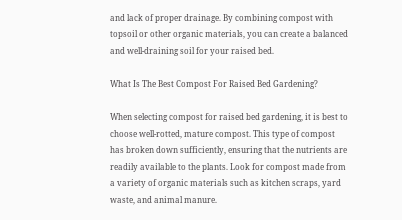and lack of proper drainage. By combining compost with topsoil or other organic materials, you can create a balanced and well-draining soil for your raised bed.

What Is The Best Compost For Raised Bed Gardening?

When selecting compost for raised bed gardening, it is best to choose well-rotted, mature compost. This type of compost has broken down sufficiently, ensuring that the nutrients are readily available to the plants. Look for compost made from a variety of organic materials such as kitchen scraps, yard waste, and animal manure.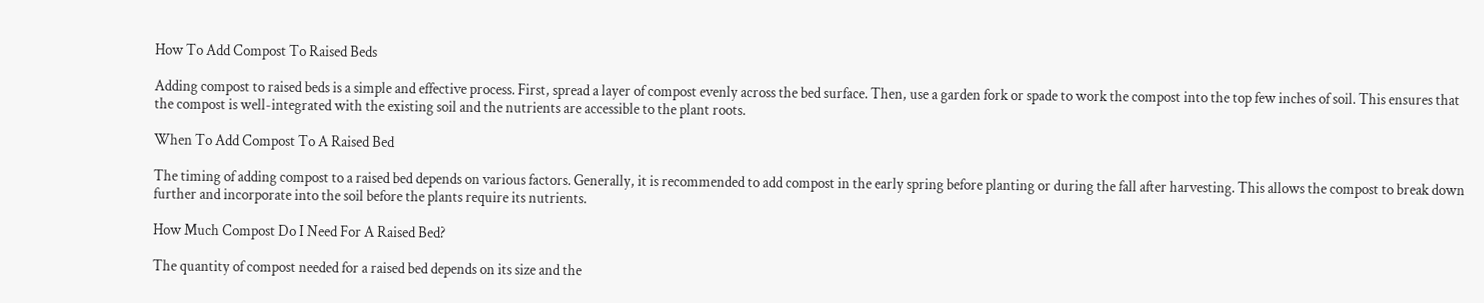How To Add Compost To Raised Beds

Adding compost to raised beds is a simple and effective process. First, spread a layer of compost evenly across the bed surface. Then, use a garden fork or spade to work the compost into the top few inches of soil. This ensures that the compost is well-integrated with the existing soil and the nutrients are accessible to the plant roots.

When To Add Compost To A Raised Bed

The timing of adding compost to a raised bed depends on various factors. Generally, it is recommended to add compost in the early spring before planting or during the fall after harvesting. This allows the compost to break down further and incorporate into the soil before the plants require its nutrients.

How Much Compost Do I Need For A Raised Bed?

The quantity of compost needed for a raised bed depends on its size and the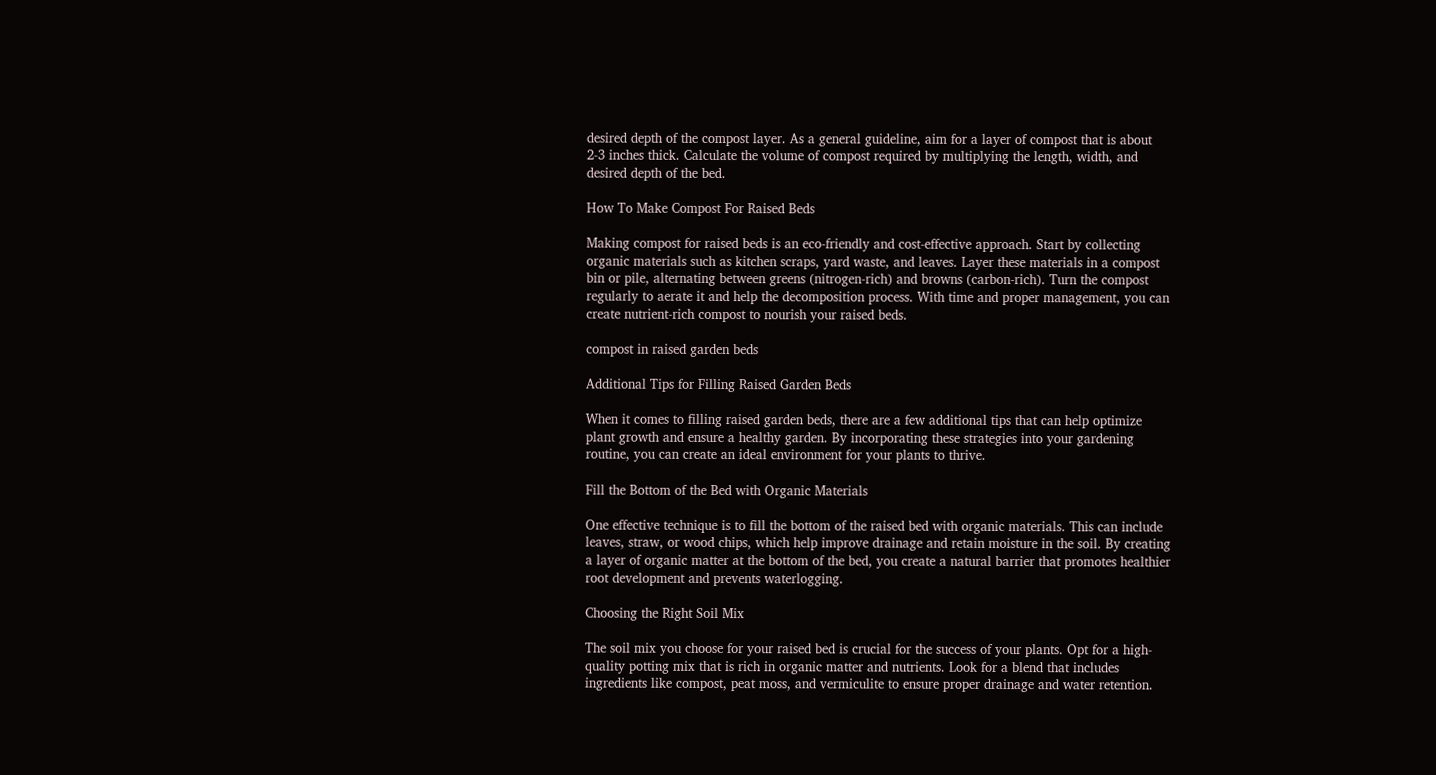desired depth of the compost layer. As a general guideline, aim for a layer of compost that is about 2-3 inches thick. Calculate the volume of compost required by multiplying the length, width, and desired depth of the bed.

How To Make Compost For Raised Beds

Making compost for raised beds is an eco-friendly and cost-effective approach. Start by collecting organic materials such as kitchen scraps, yard waste, and leaves. Layer these materials in a compost bin or pile, alternating between greens (nitrogen-rich) and browns (carbon-rich). Turn the compost regularly to aerate it and help the decomposition process. With time and proper management, you can create nutrient-rich compost to nourish your raised beds.

compost in raised garden beds

Additional Tips for Filling Raised Garden Beds

When it comes to filling raised garden beds, there are a few additional tips that can help optimize plant growth and ensure a healthy garden. By incorporating these strategies into your gardening routine, you can create an ideal environment for your plants to thrive.

Fill the Bottom of the Bed with Organic Materials

One effective technique is to fill the bottom of the raised bed with organic materials. This can include leaves, straw, or wood chips, which help improve drainage and retain moisture in the soil. By creating a layer of organic matter at the bottom of the bed, you create a natural barrier that promotes healthier root development and prevents waterlogging.

Choosing the Right Soil Mix

The soil mix you choose for your raised bed is crucial for the success of your plants. Opt for a high-quality potting mix that is rich in organic matter and nutrients. Look for a blend that includes ingredients like compost, peat moss, and vermiculite to ensure proper drainage and water retention.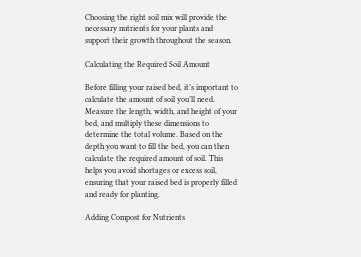Choosing the right soil mix will provide the necessary nutrients for your plants and support their growth throughout the season.

Calculating the Required Soil Amount

Before filling your raised bed, it’s important to calculate the amount of soil you’ll need. Measure the length, width, and height of your bed, and multiply these dimensions to determine the total volume. Based on the depth you want to fill the bed, you can then calculate the required amount of soil. This helps you avoid shortages or excess soil, ensuring that your raised bed is properly filled and ready for planting.

Adding Compost for Nutrients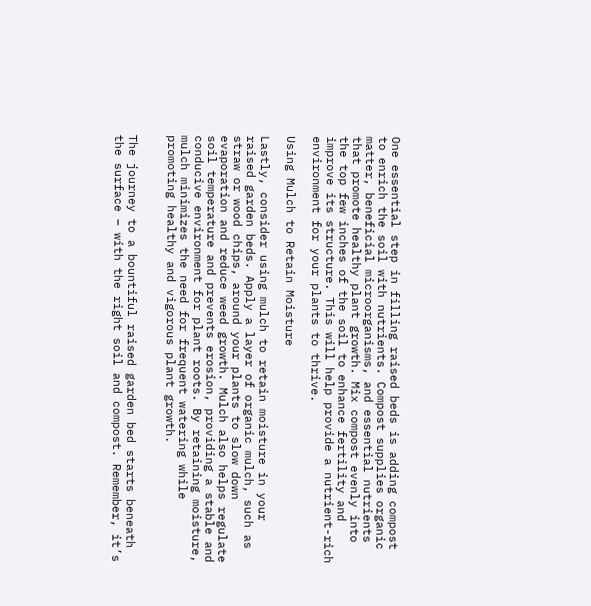One essential step in filling raised beds is adding compost to enrich the soil with nutrients. Compost supplies organic matter, beneficial microorganisms, and essential nutrients that promote healthy plant growth. Mix compost evenly into the top few inches of the soil to enhance fertility and improve its structure. This will help provide a nutrient-rich environment for your plants to thrive.

Using Mulch to Retain Moisture

Lastly, consider using mulch to retain moisture in your raised garden beds. Apply a layer of organic mulch, such as straw or wood chips, around your plants to slow down evaporation and reduce weed growth. Mulch also helps regulate soil temperature and prevents erosion, providing a stable and conducive environment for plant roots. By retaining moisture, mulch minimizes the need for frequent watering while promoting healthy and vigorous plant growth.


The journey to a bountiful raised garden bed starts beneath the surface – with the right soil and compost. Remember, it’s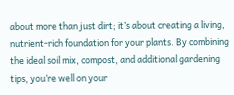about more than just dirt; it’s about creating a living, nutrient-rich foundation for your plants. By combining the ideal soil mix, compost, and additional gardening tips, you’re well on your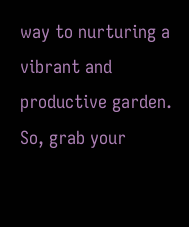way to nurturing a vibrant and productive garden. So, grab your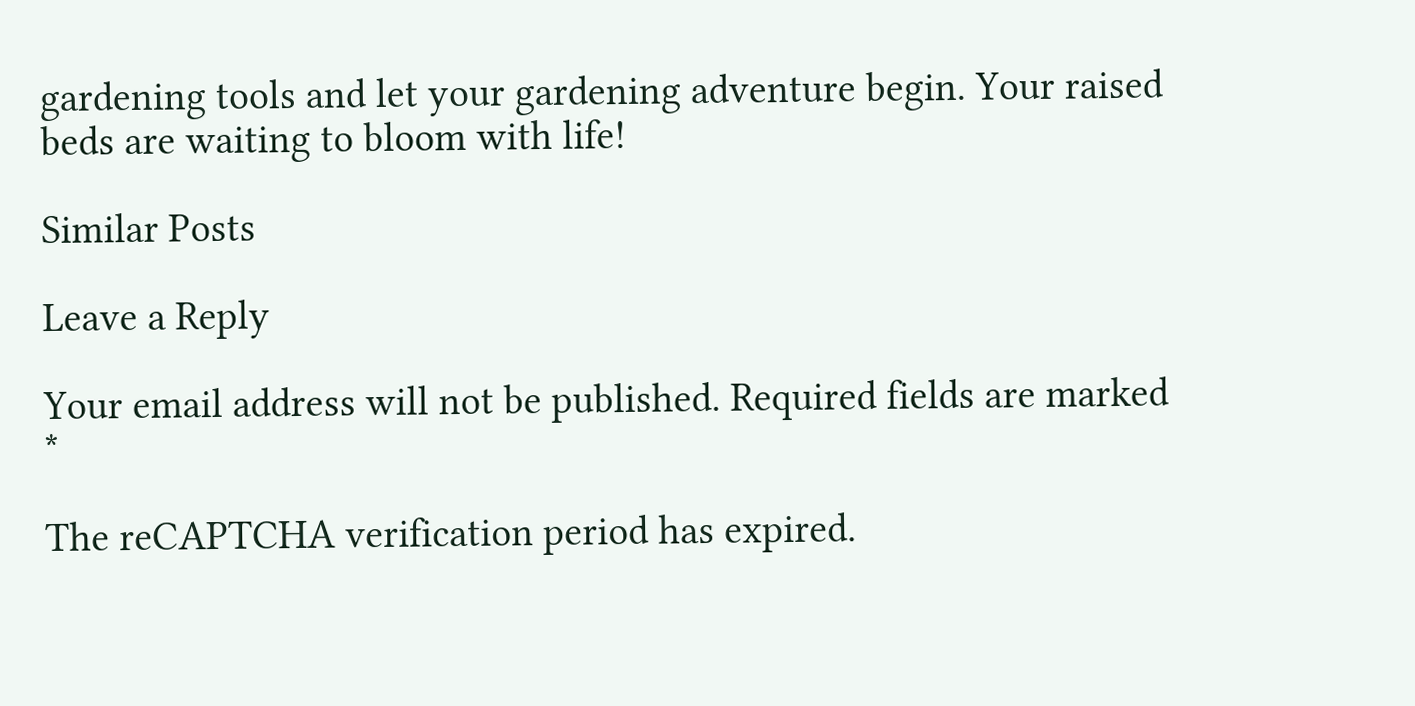gardening tools and let your gardening adventure begin. Your raised beds are waiting to bloom with life!

Similar Posts

Leave a Reply

Your email address will not be published. Required fields are marked *

The reCAPTCHA verification period has expired.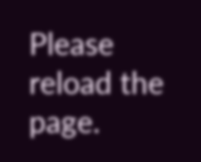Please reload the page.